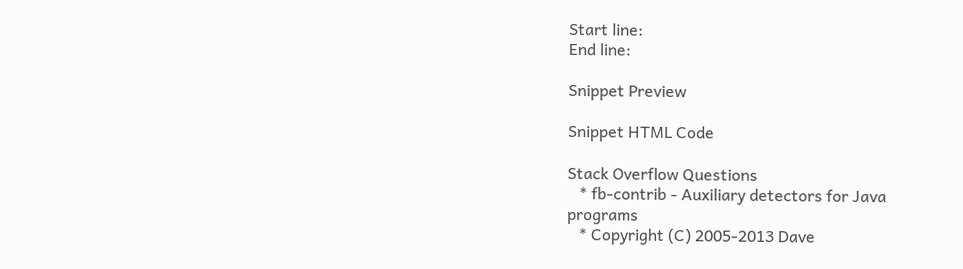Start line:
End line:

Snippet Preview

Snippet HTML Code

Stack Overflow Questions
   * fb-contrib - Auxiliary detectors for Java programs
   * Copyright (C) 2005-2013 Dave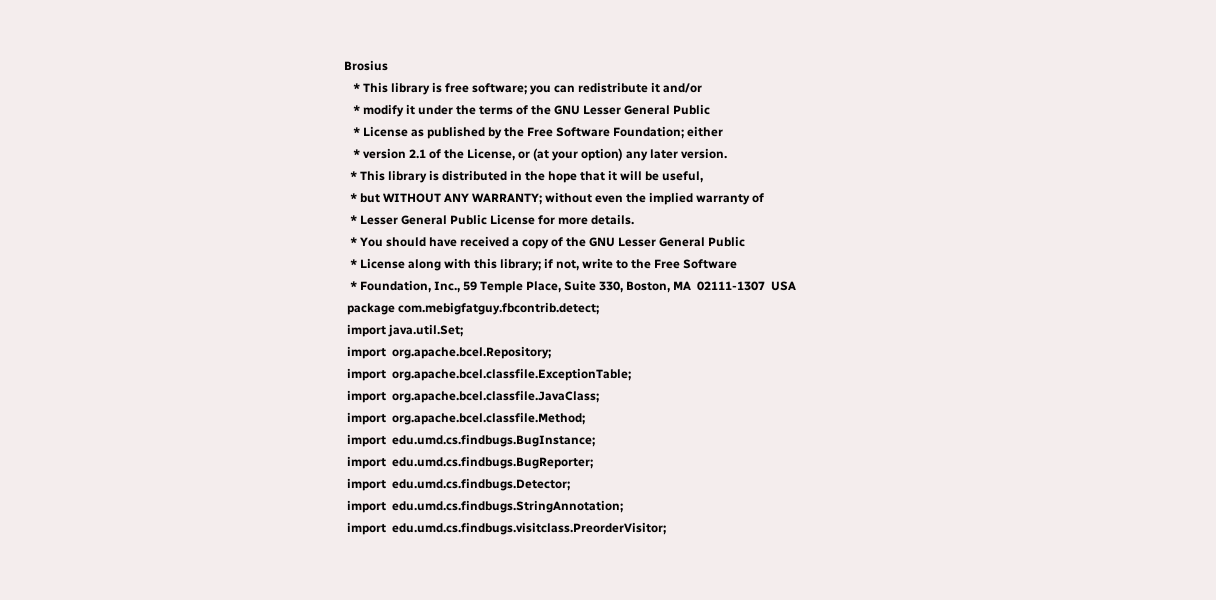Brosius
   * This library is free software; you can redistribute it and/or
   * modify it under the terms of the GNU Lesser General Public
   * License as published by the Free Software Foundation; either
   * version 2.1 of the License, or (at your option) any later version.
  * This library is distributed in the hope that it will be useful,
  * but WITHOUT ANY WARRANTY; without even the implied warranty of
  * Lesser General Public License for more details.
  * You should have received a copy of the GNU Lesser General Public
  * License along with this library; if not, write to the Free Software
  * Foundation, Inc., 59 Temple Place, Suite 330, Boston, MA  02111-1307  USA
 package com.mebigfatguy.fbcontrib.detect;
 import java.util.Set;
 import  org.apache.bcel.Repository;
 import  org.apache.bcel.classfile.ExceptionTable;
 import  org.apache.bcel.classfile.JavaClass;
 import  org.apache.bcel.classfile.Method;
 import  edu.umd.cs.findbugs.BugInstance;
 import  edu.umd.cs.findbugs.BugReporter;
 import  edu.umd.cs.findbugs.Detector;
 import  edu.umd.cs.findbugs.StringAnnotation;
 import  edu.umd.cs.findbugs.visitclass.PreorderVisitor;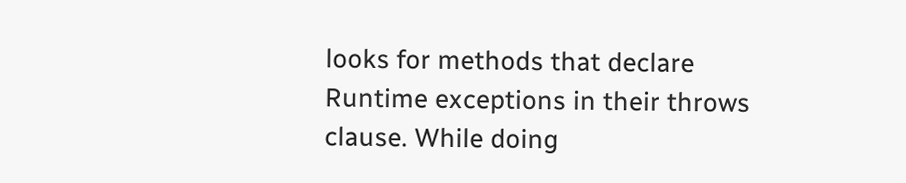looks for methods that declare Runtime exceptions in their throws clause. While doing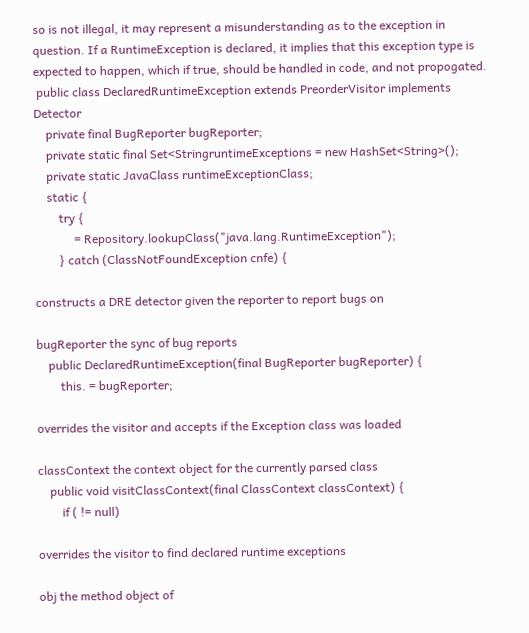so is not illegal, it may represent a misunderstanding as to the exception in question. If a RuntimeException is declared, it implies that this exception type is expected to happen, which if true, should be handled in code, and not propogated.
 public class DeclaredRuntimeException extends PreorderVisitor implements Detector
    private final BugReporter bugReporter;
    private static final Set<StringruntimeExceptions = new HashSet<String>();
    private static JavaClass runtimeExceptionClass;
    static {
        try {
             = Repository.lookupClass("java.lang.RuntimeException");
        } catch (ClassNotFoundException cnfe) {

constructs a DRE detector given the reporter to report bugs on

bugReporter the sync of bug reports
    public DeclaredRuntimeException(final BugReporter bugReporter) {
        this. = bugReporter;

overrides the visitor and accepts if the Exception class was loaded

classContext the context object for the currently parsed class
    public void visitClassContext(final ClassContext classContext) {
        if ( != null)

overrides the visitor to find declared runtime exceptions

obj the method object of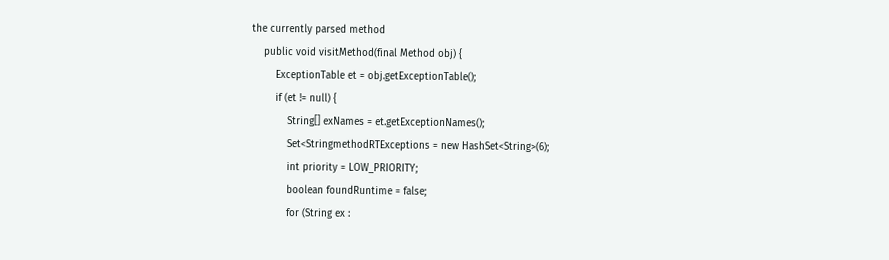the currently parsed method
    public void visitMethod(final Method obj) {
        ExceptionTable et = obj.getExceptionTable();
        if (et != null) {
            String[] exNames = et.getExceptionNames();
            Set<StringmethodRTExceptions = new HashSet<String>(6);
            int priority = LOW_PRIORITY;
            boolean foundRuntime = false;
            for (String ex :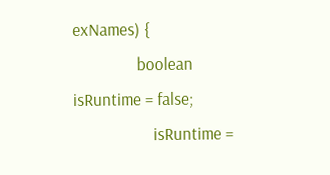exNames) {
                boolean isRuntime = false;
                    isRuntime =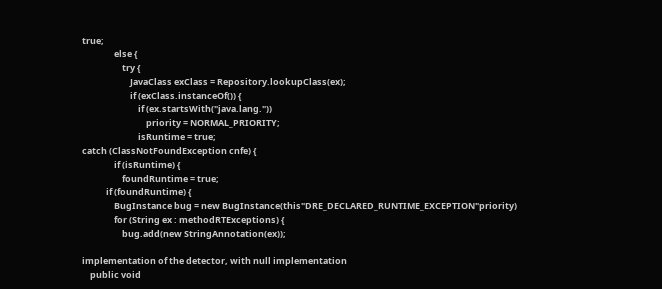true;
                else {
                    try {
                        JavaClass exClass = Repository.lookupClass(ex);
                        if (exClass.instanceOf()) {
                            if (ex.startsWith("java.lang."))
                                priority = NORMAL_PRIORITY;
                            isRuntime = true;
catch (ClassNotFoundException cnfe) {
                if (isRuntime) {
                    foundRuntime = true;
            if (foundRuntime) {
                BugInstance bug = new BugInstance(this"DRE_DECLARED_RUNTIME_EXCEPTION"priority)
                for (String ex : methodRTExceptions) {
                    bug.add(new StringAnnotation(ex));

implementation of the detector, with null implementation
    public void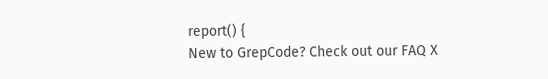report() {
New to GrepCode? Check out our FAQ X